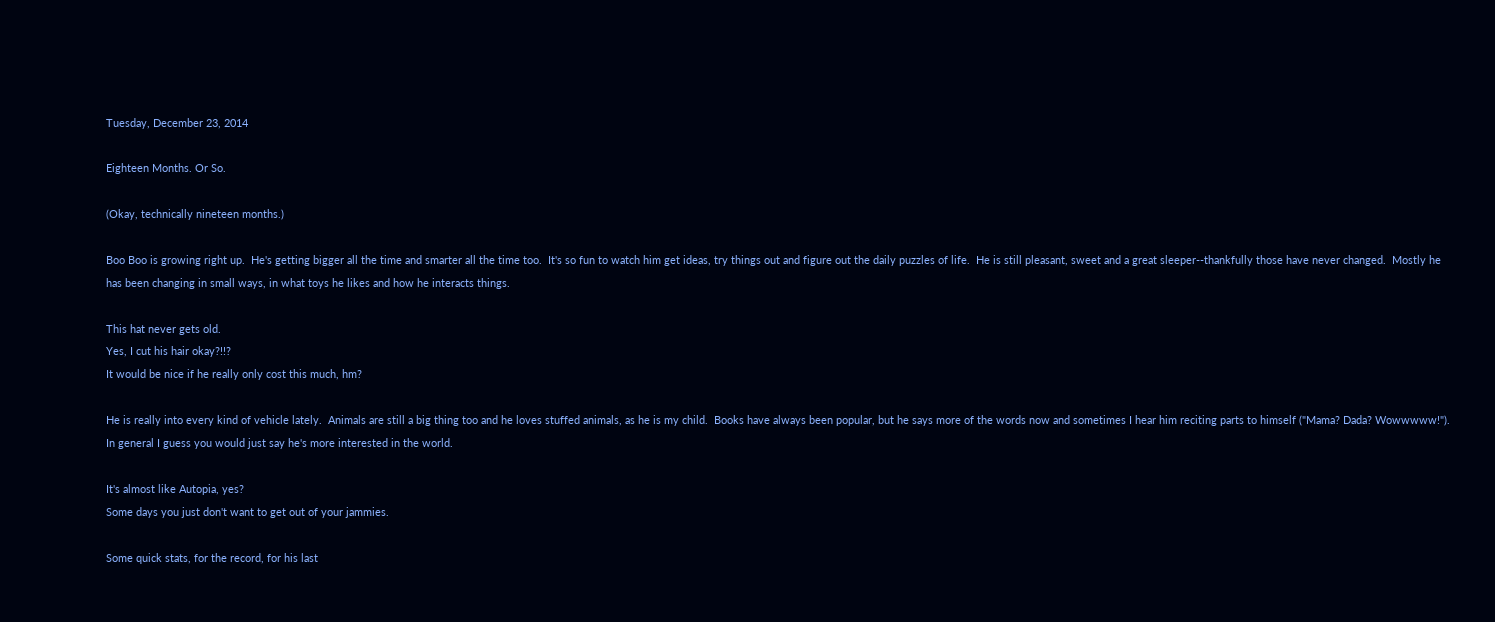Tuesday, December 23, 2014

Eighteen Months. Or So.

(Okay, technically nineteen months.)

Boo Boo is growing right up.  He's getting bigger all the time and smarter all the time too.  It's so fun to watch him get ideas, try things out and figure out the daily puzzles of life.  He is still pleasant, sweet and a great sleeper--thankfully those have never changed.  Mostly he has been changing in small ways, in what toys he likes and how he interacts things.

This hat never gets old.
Yes, I cut his hair okay?!!?
It would be nice if he really only cost this much, hm?

He is really into every kind of vehicle lately.  Animals are still a big thing too and he loves stuffed animals, as he is my child.  Books have always been popular, but he says more of the words now and sometimes I hear him reciting parts to himself ("Mama? Dada? Wowwwww!").  In general I guess you would just say he's more interested in the world.

It's almost like Autopia, yes?
Some days you just don't want to get out of your jammies.

Some quick stats, for the record, for his last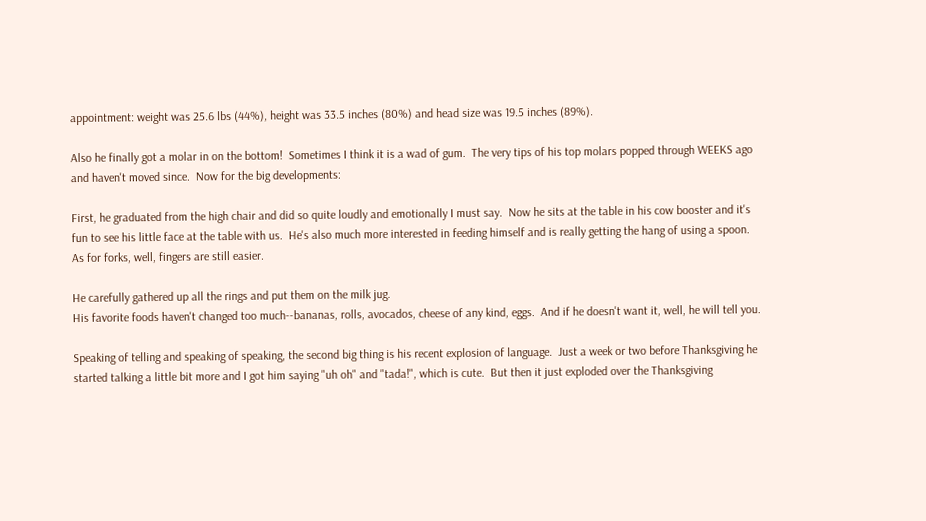appointment: weight was 25.6 lbs (44%), height was 33.5 inches (80%) and head size was 19.5 inches (89%).

Also he finally got a molar in on the bottom!  Sometimes I think it is a wad of gum.  The very tips of his top molars popped through WEEKS ago and haven't moved since.  Now for the big developments:

First, he graduated from the high chair and did so quite loudly and emotionally I must say.  Now he sits at the table in his cow booster and it's fun to see his little face at the table with us.  He's also much more interested in feeding himself and is really getting the hang of using a spoon.  As for forks, well, fingers are still easier.

He carefully gathered up all the rings and put them on the milk jug.
His favorite foods haven't changed too much--bananas, rolls, avocados, cheese of any kind, eggs.  And if he doesn't want it, well, he will tell you.

Speaking of telling and speaking of speaking, the second big thing is his recent explosion of language.  Just a week or two before Thanksgiving he started talking a little bit more and I got him saying "uh oh" and "tada!", which is cute.  But then it just exploded over the Thanksgiving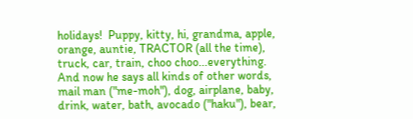holidays!  Puppy, kitty, hi, grandma, apple, orange, auntie, TRACTOR (all the time), truck, car, train, choo choo...everything.  And now he says all kinds of other words, mail man ("me-moh"), dog, airplane, baby, drink, water, bath, avocado ("haku"), bear,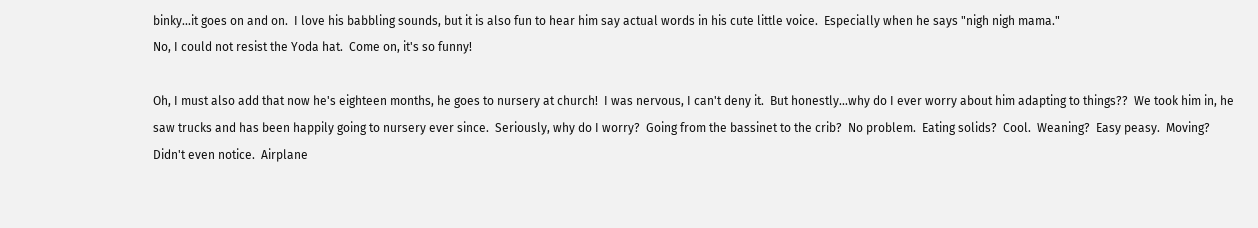binky...it goes on and on.  I love his babbling sounds, but it is also fun to hear him say actual words in his cute little voice.  Especially when he says "nigh nigh mama."
No, I could not resist the Yoda hat.  Come on, it's so funny!

Oh, I must also add that now he's eighteen months, he goes to nursery at church!  I was nervous, I can't deny it.  But honestly...why do I ever worry about him adapting to things??  We took him in, he saw trucks and has been happily going to nursery ever since.  Seriously, why do I worry?  Going from the bassinet to the crib?  No problem.  Eating solids?  Cool.  Weaning?  Easy peasy.  Moving?  Didn't even notice.  Airplane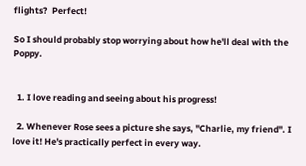flights?  Perfect!

So I should probably stop worrying about how he'll deal with the Poppy.


  1. I love reading and seeing about his progress!

  2. Whenever Rose sees a picture she says, "Charlie, my friend". I love it! He's practically perfect in every way.